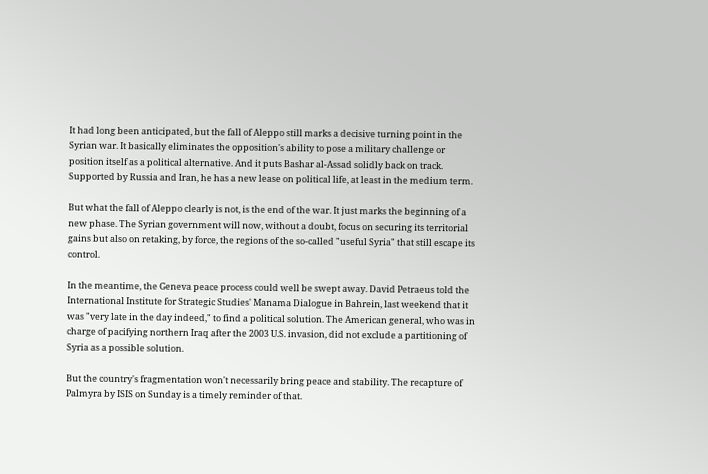It had long been anticipated, but the fall of Aleppo still marks a decisive turning point in the Syrian war. It basically eliminates the opposition's ability to pose a military challenge or position itself as a political alternative. And it puts Bashar al-Assad solidly back on track. Supported by Russia and Iran, he has a new lease on political life, at least in the medium term.

But what the fall of Aleppo clearly is not, is the end of the war. It just marks the beginning of a new phase. The Syrian government will now, without a doubt, focus on securing its territorial gains but also on retaking, by force, the regions of the so-called "useful Syria" that still escape its control.

In the meantime, the Geneva peace process could well be swept away. David Petraeus told the International Institute for Strategic Studies' Manama Dialogue in Bahrein, last weekend that it was "very late in the day indeed," to find a political solution. The American general, who was in charge of pacifying northern Iraq after the 2003 U.S. invasion, did not exclude a partitioning of Syria as a possible solution.

But the country's fragmentation won't necessarily bring peace and stability. The recapture of Palmyra by ISIS on Sunday is a timely reminder of that.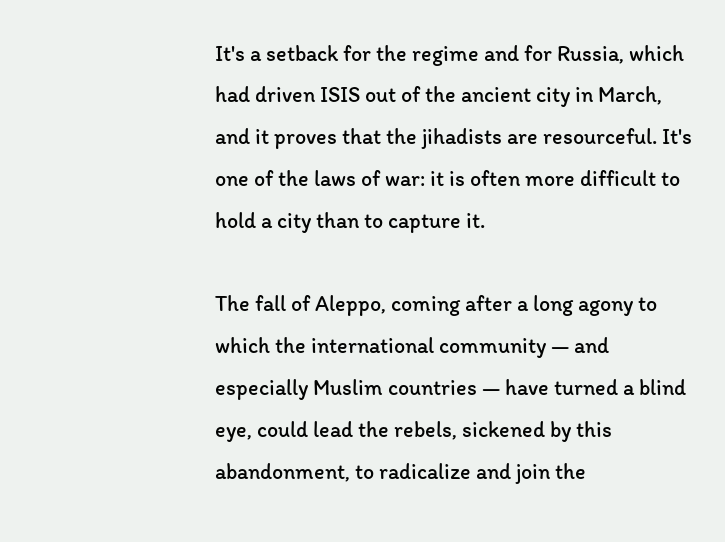It's a setback for the regime and for Russia, which had driven ISIS out of the ancient city in March, and it proves that the jihadists are resourceful. It's one of the laws of war: it is often more difficult to hold a city than to capture it.

The fall of Aleppo, coming after a long agony to which the international community — and especially Muslim countries — have turned a blind eye, could lead the rebels, sickened by this abandonment, to radicalize and join the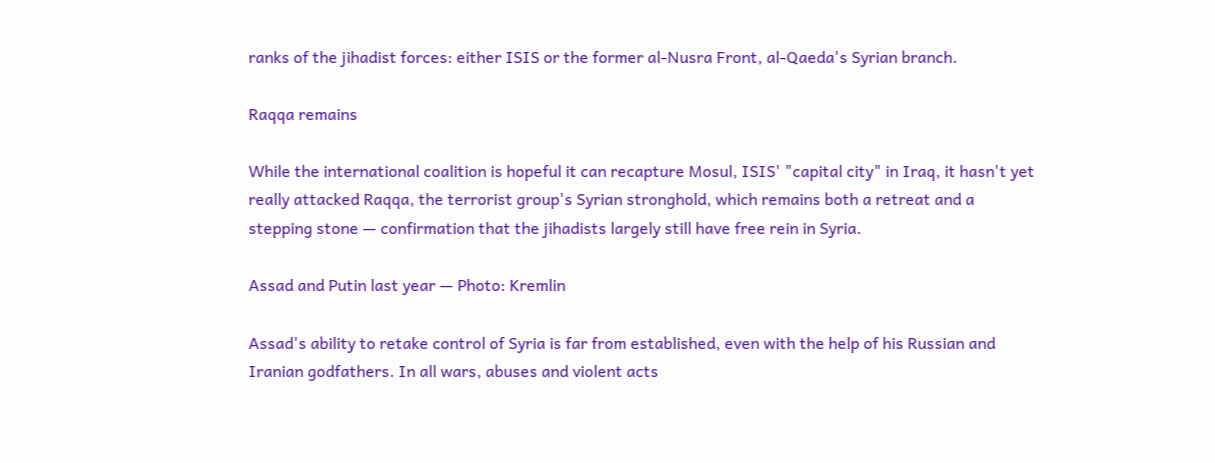ranks of the jihadist forces: either ISIS or the former al-Nusra Front, al-Qaeda's Syrian branch.

Raqqa remains

While the international coalition is hopeful it can recapture Mosul, ISIS' "capital city" in Iraq, it hasn't yet really attacked Raqqa, the terrorist group's Syrian stronghold, which remains both a retreat and a stepping stone — confirmation that the jihadists largely still have free rein in Syria.

Assad and Putin last year — Photo: Kremlin

Assad's ability to retake control of Syria is far from established, even with the help of his Russian and Iranian godfathers. In all wars, abuses and violent acts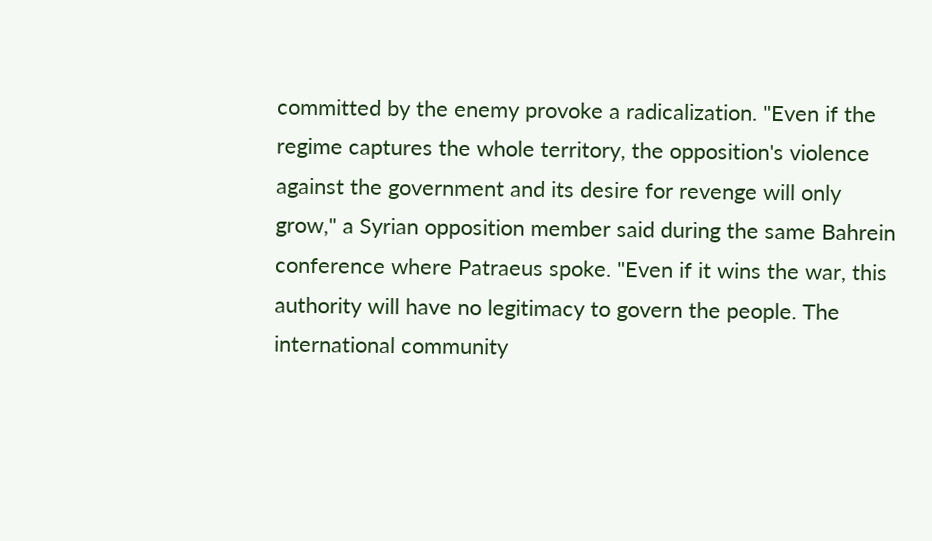committed by the enemy provoke a radicalization. "Even if the regime captures the whole territory, the opposition's violence against the government and its desire for revenge will only grow," a Syrian opposition member said during the same Bahrein conference where Patraeus spoke. "Even if it wins the war, this authority will have no legitimacy to govern the people. The international community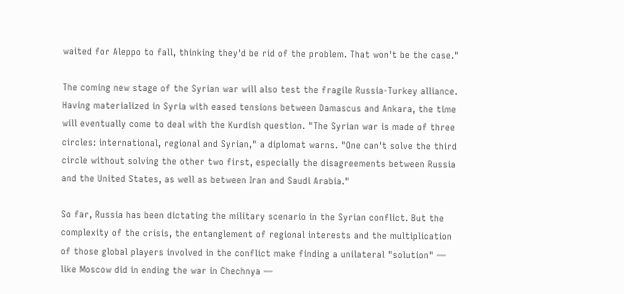waited for Aleppo to fall, thinking they'd be rid of the problem. That won't be the case."

The coming new stage of the Syrian war will also test the fragile Russia-Turkey alliance. Having materialized in Syria with eased tensions between Damascus and Ankara, the time will eventually come to deal with the Kurdish question. "The Syrian war is made of three circles: international, regional and Syrian," a diplomat warns. "One can't solve the third circle without solving the other two first, especially the disagreements between Russia and the United States, as well as between Iran and Saudi Arabia."

So far, Russia has been dictating the military scenario in the Syrian conflict. But the complexity of the crisis, the entanglement of regional interests and the multiplication of those global players involved in the conflict make finding a unilateral "solution" — like Moscow did in ending the war in Chechnya —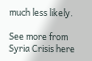much less likely.

See more from Syria Crisis here